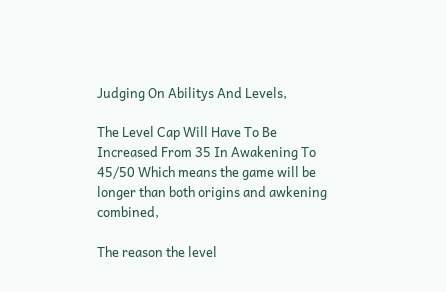Judging On Abilitys And Levels,

The Level Cap Will Have To Be Increased From 35 In Awakening To 45/50 Which means the game will be longer than both origins and awkening combined,

The reason the level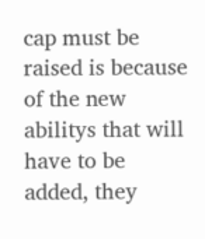cap must be raised is because of the new abilitys that will have to be added, they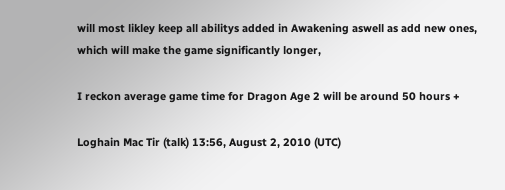will most likley keep all abilitys added in Awakening aswell as add new ones, which will make the game significantly longer,

I reckon average game time for Dragon Age 2 will be around 50 hours +

Loghain Mac Tir (talk) 13:56, August 2, 2010 (UTC)